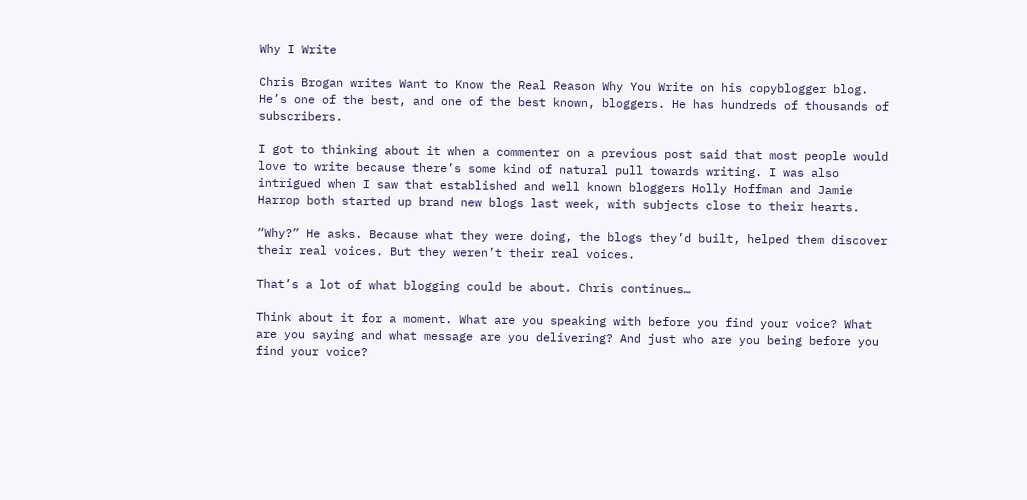Why I Write

Chris Brogan writes Want to Know the Real Reason Why You Write on his copyblogger blog. He’s one of the best, and one of the best known, bloggers. He has hundreds of thousands of subscribers.

I got to thinking about it when a commenter on a previous post said that most people would love to write because there’s some kind of natural pull towards writing. I was also intrigued when I saw that established and well known bloggers Holly Hoffman and Jamie Harrop both started up brand new blogs last week, with subjects close to their hearts.

“Why?” He asks. Because what they were doing, the blogs they’d built, helped them discover their real voices. But they weren’t their real voices.

That’s a lot of what blogging could be about. Chris continues…

Think about it for a moment. What are you speaking with before you find your voice? What are you saying and what message are you delivering? And just who are you being before you find your voice?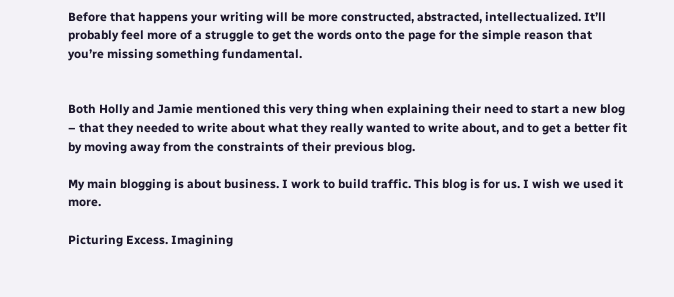Before that happens your writing will be more constructed, abstracted, intellectualized. It’ll probably feel more of a struggle to get the words onto the page for the simple reason that you’re missing something fundamental.


Both Holly and Jamie mentioned this very thing when explaining their need to start a new blog – that they needed to write about what they really wanted to write about, and to get a better fit by moving away from the constraints of their previous blog.

My main blogging is about business. I work to build traffic. This blog is for us. I wish we used it more.

Picturing Excess. Imagining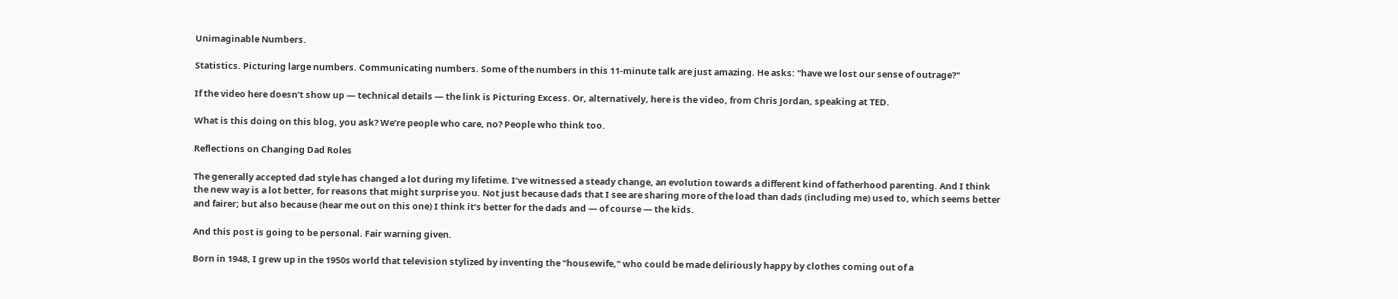Unimaginable Numbers.

Statistics. Picturing large numbers. Communicating numbers. Some of the numbers in this 11-minute talk are just amazing. He asks: "have we lost our sense of outrage?"

If the video here doesn’t show up — technical details — the link is Picturing Excess. Or, alternatively, here is the video, from Chris Jordan, speaking at TED.

What is this doing on this blog, you ask? We’re people who care, no? People who think too.

Reflections on Changing Dad Roles

The generally accepted dad style has changed a lot during my lifetime. I’ve witnessed a steady change, an evolution towards a different kind of fatherhood parenting. And I think the new way is a lot better, for reasons that might surprise you. Not just because dads that I see are sharing more of the load than dads (including me) used to, which seems better and fairer; but also because (hear me out on this one) I think it’s better for the dads and — of course — the kids.

And this post is going to be personal. Fair warning given.

Born in 1948, I grew up in the 1950s world that television stylized by inventing the "housewife," who could be made deliriously happy by clothes coming out of a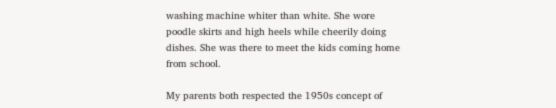washing machine whiter than white. She wore poodle skirts and high heels while cheerily doing dishes. She was there to meet the kids coming home from school.

My parents both respected the 1950s concept of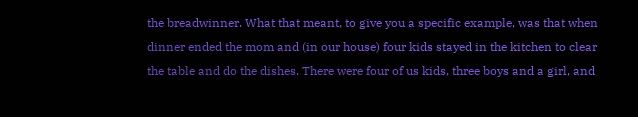the breadwinner. What that meant, to give you a specific example, was that when dinner ended the mom and (in our house) four kids stayed in the kitchen to clear the table and do the dishes. There were four of us kids, three boys and a girl, and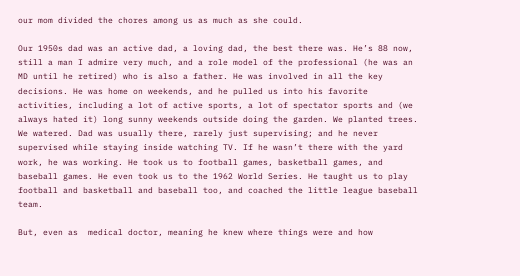our mom divided the chores among us as much as she could.

Our 1950s dad was an active dad, a loving dad, the best there was. He’s 88 now, still a man I admire very much, and a role model of the professional (he was an MD until he retired) who is also a father. He was involved in all the key decisions. He was home on weekends, and he pulled us into his favorite activities, including a lot of active sports, a lot of spectator sports and (we always hated it) long sunny weekends outside doing the garden. We planted trees. We watered. Dad was usually there, rarely just supervising; and he never supervised while staying inside watching TV. If he wasn’t there with the yard work, he was working. He took us to football games, basketball games, and baseball games. He even took us to the 1962 World Series. He taught us to play football and basketball and baseball too, and coached the little league baseball team.

But, even as  medical doctor, meaning he knew where things were and how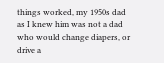things worked, my 1950s dad as I knew him was not a dad who would change diapers, or drive a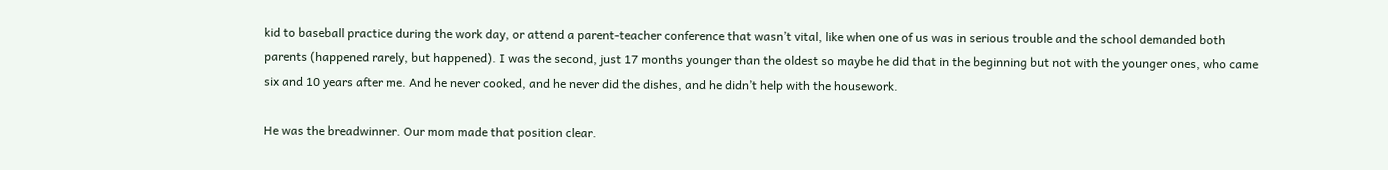kid to baseball practice during the work day, or attend a parent-teacher conference that wasn’t vital, like when one of us was in serious trouble and the school demanded both parents (happened rarely, but happened). I was the second, just 17 months younger than the oldest so maybe he did that in the beginning but not with the younger ones, who came six and 10 years after me. And he never cooked, and he never did the dishes, and he didn’t help with the housework.

He was the breadwinner. Our mom made that position clear.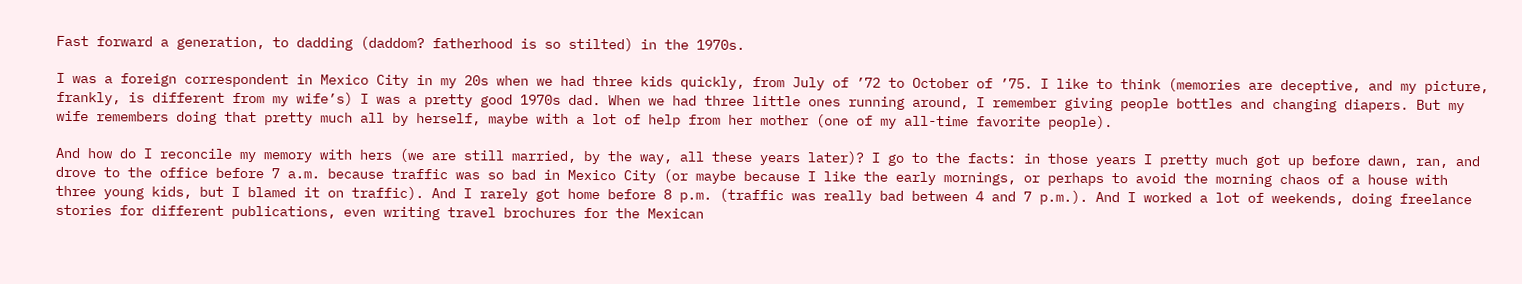Fast forward a generation, to dadding (daddom? fatherhood is so stilted) in the 1970s.

I was a foreign correspondent in Mexico City in my 20s when we had three kids quickly, from July of ’72 to October of ’75. I like to think (memories are deceptive, and my picture, frankly, is different from my wife’s) I was a pretty good 1970s dad. When we had three little ones running around, I remember giving people bottles and changing diapers. But my wife remembers doing that pretty much all by herself, maybe with a lot of help from her mother (one of my all-time favorite people).

And how do I reconcile my memory with hers (we are still married, by the way, all these years later)? I go to the facts: in those years I pretty much got up before dawn, ran, and drove to the office before 7 a.m. because traffic was so bad in Mexico City (or maybe because I like the early mornings, or perhaps to avoid the morning chaos of a house with three young kids, but I blamed it on traffic). And I rarely got home before 8 p.m. (traffic was really bad between 4 and 7 p.m.). And I worked a lot of weekends, doing freelance stories for different publications, even writing travel brochures for the Mexican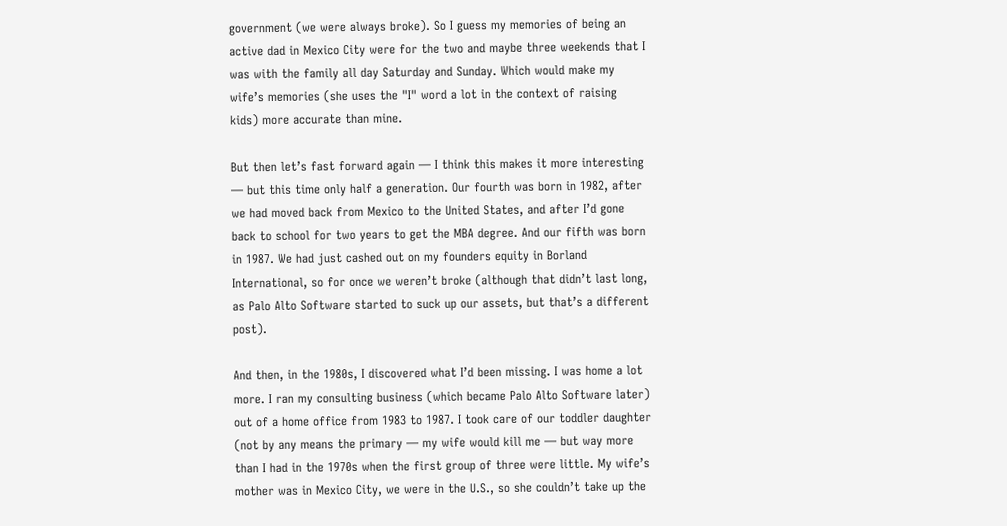government (we were always broke). So I guess my memories of being an active dad in Mexico City were for the two and maybe three weekends that I was with the family all day Saturday and Sunday. Which would make my wife’s memories (she uses the "I" word a lot in the context of raising kids) more accurate than mine.

But then let’s fast forward again — I think this makes it more interesting — but this time only half a generation. Our fourth was born in 1982, after we had moved back from Mexico to the United States, and after I’d gone back to school for two years to get the MBA degree. And our fifth was born in 1987. We had just cashed out on my founders equity in Borland International, so for once we weren’t broke (although that didn’t last long, as Palo Alto Software started to suck up our assets, but that’s a different post).

And then, in the 1980s, I discovered what I’d been missing. I was home a lot more. I ran my consulting business (which became Palo Alto Software later) out of a home office from 1983 to 1987. I took care of our toddler daughter (not by any means the primary — my wife would kill me — but way more than I had in the 1970s when the first group of three were little. My wife’s mother was in Mexico City, we were in the U.S., so she couldn’t take up the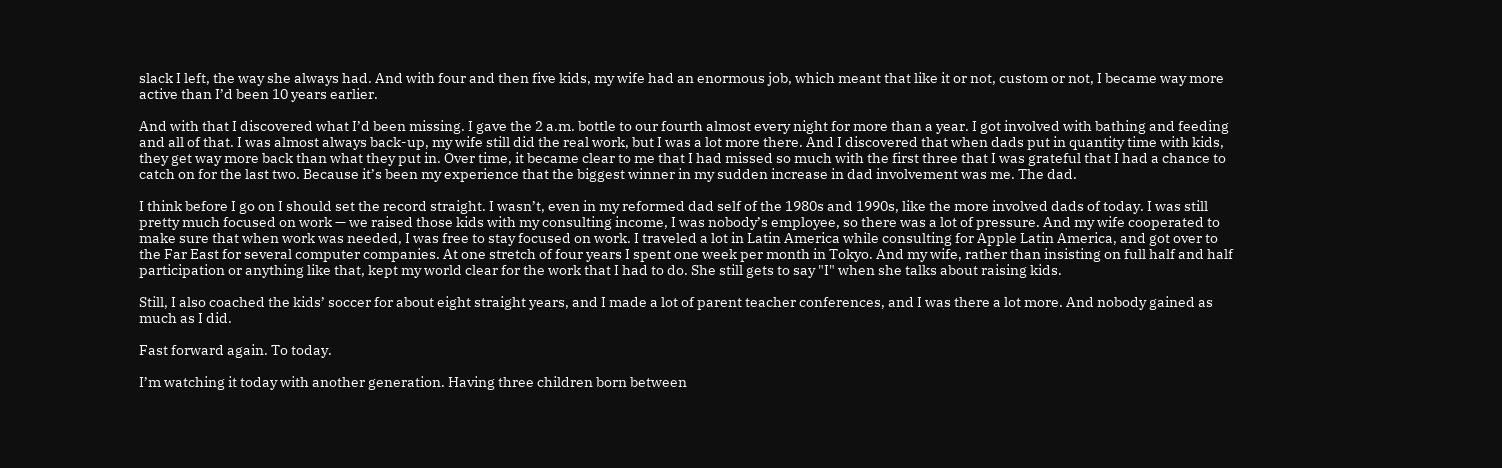slack I left, the way she always had. And with four and then five kids, my wife had an enormous job, which meant that like it or not, custom or not, I became way more active than I’d been 10 years earlier.

And with that I discovered what I’d been missing. I gave the 2 a.m. bottle to our fourth almost every night for more than a year. I got involved with bathing and feeding and all of that. I was almost always back-up, my wife still did the real work, but I was a lot more there. And I discovered that when dads put in quantity time with kids, they get way more back than what they put in. Over time, it became clear to me that I had missed so much with the first three that I was grateful that I had a chance to catch on for the last two. Because it’s been my experience that the biggest winner in my sudden increase in dad involvement was me. The dad.

I think before I go on I should set the record straight. I wasn’t, even in my reformed dad self of the 1980s and 1990s, like the more involved dads of today. I was still pretty much focused on work — we raised those kids with my consulting income, I was nobody’s employee, so there was a lot of pressure. And my wife cooperated to make sure that when work was needed, I was free to stay focused on work. I traveled a lot in Latin America while consulting for Apple Latin America, and got over to the Far East for several computer companies. At one stretch of four years I spent one week per month in Tokyo. And my wife, rather than insisting on full half and half participation or anything like that, kept my world clear for the work that I had to do. She still gets to say "I" when she talks about raising kids.

Still, I also coached the kids’ soccer for about eight straight years, and I made a lot of parent teacher conferences, and I was there a lot more. And nobody gained as much as I did.

Fast forward again. To today.

I’m watching it today with another generation. Having three children born between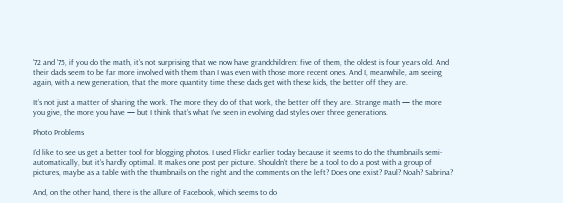’72 and ’75, if you do the math, it’s not surprising that we now have grandchildren: five of them, the oldest is four years old. And their dads seem to be far more involved with them than I was even with those more recent ones. And I, meanwhile, am seeing again, with a new generation, that the more quantity time these dads get with these kids, the better off they are.

It’s not just a matter of sharing the work. The more they do of that work, the better off they are. Strange math — the more you give, the more you have — but I think that’s what I’ve seen in evolving dad styles over three generations.

Photo Problems

I’d like to see us get a better tool for blogging photos. I used Flickr earlier today because it seems to do the thumbnails semi-automatically, but it’s hardly optimal. It makes one post per picture. Shouldn’t there be a tool to do a post with a group of pictures, maybe as a table with the thumbnails on the right and the comments on the left? Does one exist? Paul? Noah? Sabrina?

And, on the other hand, there is the allure of Facebook, which seems to do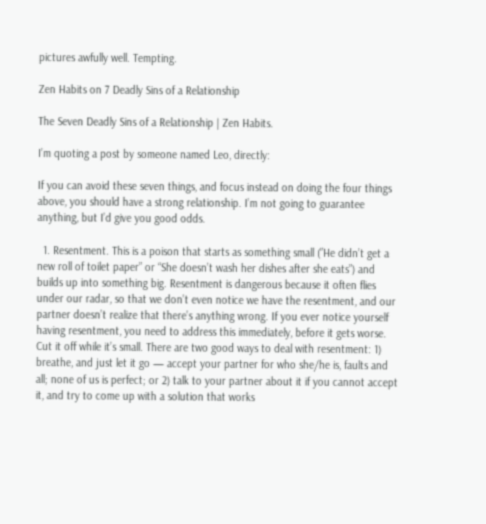pictures awfully well. Tempting.

Zen Habits on 7 Deadly Sins of a Relationship

The Seven Deadly Sins of a Relationship | Zen Habits.

I’m quoting a post by someone named Leo, directly:

If you can avoid these seven things, and focus instead on doing the four things above, you should have a strong relationship. I’m not going to guarantee anything, but I’d give you good odds.

  1. Resentment. This is a poison that starts as something small (”He didn’t get a new roll of toilet paper” or “She doesn’t wash her dishes after she eats”) and builds up into something big. Resentment is dangerous because it often flies under our radar, so that we don’t even notice we have the resentment, and our partner doesn’t realize that there’s anything wrong. If you ever notice yourself having resentment, you need to address this immediately, before it gets worse. Cut it off while it’s small. There are two good ways to deal with resentment: 1) breathe, and just let it go — accept your partner for who she/he is, faults and all; none of us is perfect; or 2) talk to your partner about it if you cannot accept it, and try to come up with a solution that works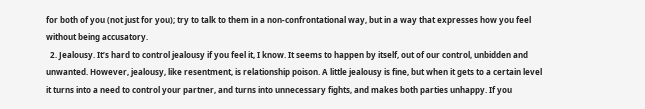for both of you (not just for you); try to talk to them in a non-confrontational way, but in a way that expresses how you feel without being accusatory.
  2. Jealousy. It’s hard to control jealousy if you feel it, I know. It seems to happen by itself, out of our control, unbidden and unwanted. However, jealousy, like resentment, is relationship poison. A little jealousy is fine, but when it gets to a certain level it turns into a need to control your partner, and turns into unnecessary fights, and makes both parties unhappy. If you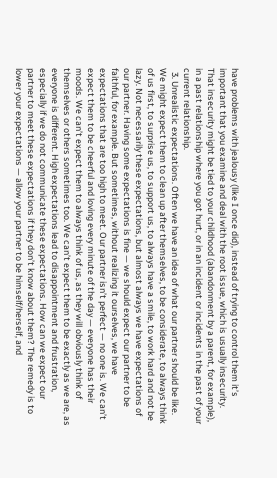have problems with jealousy (like I once did), instead of trying to control them it’s important that you examine and deal with the root issue, which is usually insecurity. That insecurity might be tied to your childhood (abandonment by a parent, for example), in a past relationship where you got hurt, or in an incident or incidents in the past of your current relationship.
  3. Unrealistic expectations. Often we have an idea of what our partner should be like. We might expect them to clean up after themselves, to be considerate, to always think of us first, to surprise us, to support us, to always have a smile, to work hard and not be lazy. Not necessarily these expectations, but almost always we have expectations of our partner. Having some expectations is fine — we should expect our partner to be faithful, for example. But sometimes, without realizing it ourselves, we have expectations that are too high to meet. Our partner isn’t perfect — no one is. We can’t expect them to be cheerful and loving every minute of the day — everyone has their moods. We can’t expect them to always think of us, as they will obviously think of themselves or others sometimes too. We can’t expect them to be exactly as we are, as everyone is different. High expectations lead to disappointment and frustration, especially if we do not communicate these expectations. How can we expect our partner to meet these expectations if they don’t know about them? The remedy is to lower your expectations — allow your partner to be himself/herself, and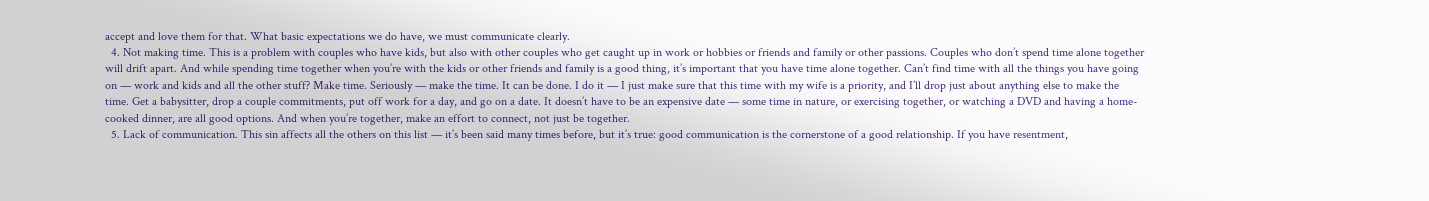accept and love them for that. What basic expectations we do have, we must communicate clearly.
  4. Not making time. This is a problem with couples who have kids, but also with other couples who get caught up in work or hobbies or friends and family or other passions. Couples who don’t spend time alone together will drift apart. And while spending time together when you’re with the kids or other friends and family is a good thing, it’s important that you have time alone together. Can’t find time with all the things you have going on — work and kids and all the other stuff? Make time. Seriously — make the time. It can be done. I do it — I just make sure that this time with my wife is a priority, and I’ll drop just about anything else to make the time. Get a babysitter, drop a couple commitments, put off work for a day, and go on a date. It doesn’t have to be an expensive date — some time in nature, or exercising together, or watching a DVD and having a home-cooked dinner, are all good options. And when you’re together, make an effort to connect, not just be together.
  5. Lack of communication. This sin affects all the others on this list — it’s been said many times before, but it’s true: good communication is the cornerstone of a good relationship. If you have resentment,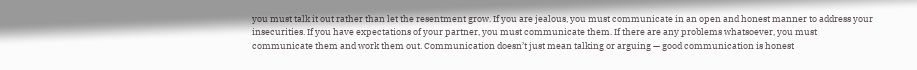you must talk it out rather than let the resentment grow. If you are jealous, you must communicate in an open and honest manner to address your insecurities. If you have expectations of your partner, you must communicate them. If there are any problems whatsoever, you must communicate them and work them out. Communication doesn’t just mean talking or arguing — good communication is honest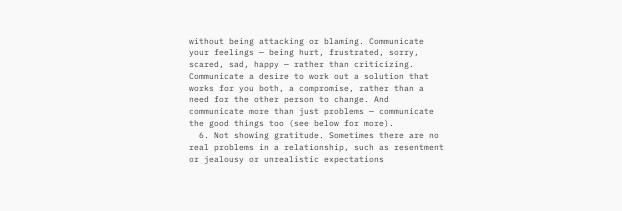without being attacking or blaming. Communicate your feelings — being hurt, frustrated, sorry, scared, sad, happy — rather than criticizing. Communicate a desire to work out a solution that works for you both, a compromise, rather than a need for the other person to change. And communicate more than just problems — communicate the good things too (see below for more).
  6. Not showing gratitude. Sometimes there are no real problems in a relationship, such as resentment or jealousy or unrealistic expectations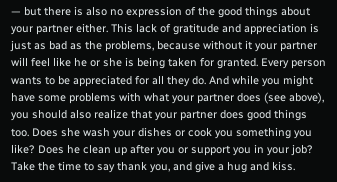— but there is also no expression of the good things about your partner either. This lack of gratitude and appreciation is just as bad as the problems, because without it your partner will feel like he or she is being taken for granted. Every person wants to be appreciated for all they do. And while you might have some problems with what your partner does (see above), you should also realize that your partner does good things too. Does she wash your dishes or cook you something you like? Does he clean up after you or support you in your job? Take the time to say thank you, and give a hug and kiss.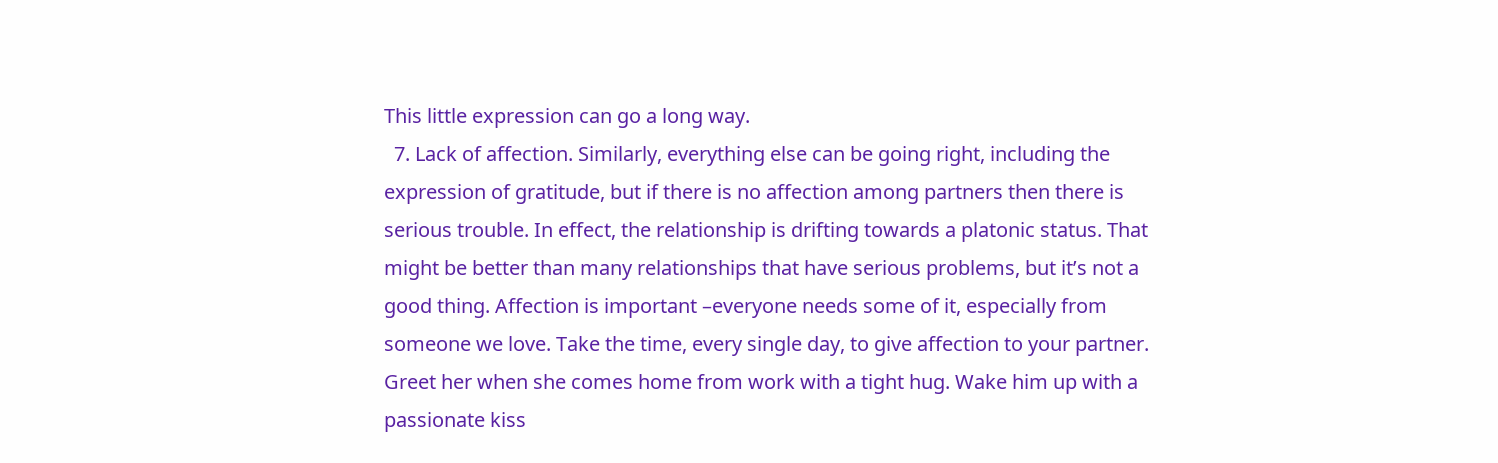This little expression can go a long way.
  7. Lack of affection. Similarly, everything else can be going right, including the expression of gratitude, but if there is no affection among partners then there is serious trouble. In effect, the relationship is drifting towards a platonic status. That might be better than many relationships that have serious problems, but it’s not a good thing. Affection is important –everyone needs some of it, especially from someone we love. Take the time, every single day, to give affection to your partner. Greet her when she comes home from work with a tight hug. Wake him up with a passionate kiss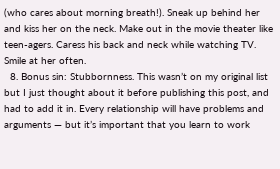(who cares about morning breath!). Sneak up behind her and kiss her on the neck. Make out in the movie theater like teen-agers. Caress his back and neck while watching TV. Smile at her often.
  8. Bonus sin: Stubbornness. This wasn’t on my original list but I just thought about it before publishing this post, and had to add it in. Every relationship will have problems and arguments — but it’s important that you learn to work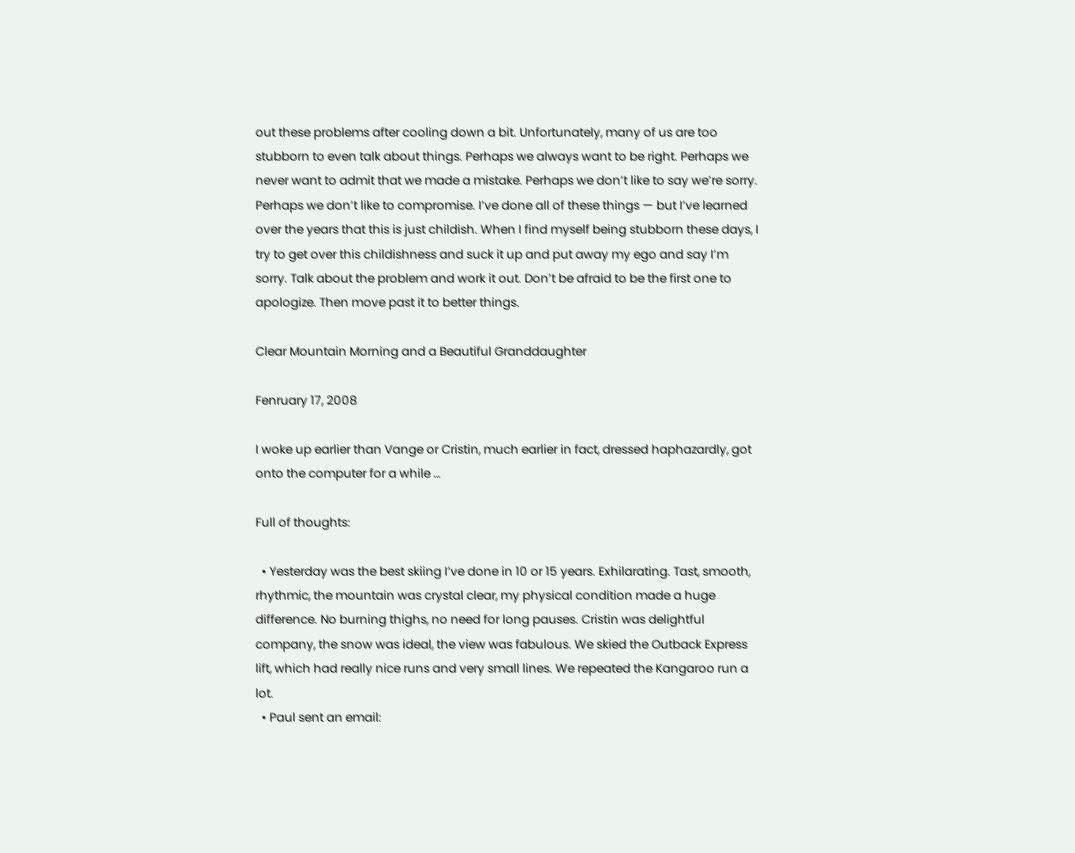out these problems after cooling down a bit. Unfortunately, many of us are too stubborn to even talk about things. Perhaps we always want to be right. Perhaps we never want to admit that we made a mistake. Perhaps we don’t like to say we’re sorry. Perhaps we don’t like to compromise. I’ve done all of these things — but I’ve learned over the years that this is just childish. When I find myself being stubborn these days, I try to get over this childishness and suck it up and put away my ego and say I’m sorry. Talk about the problem and work it out. Don’t be afraid to be the first one to apologize. Then move past it to better things.

Clear Mountain Morning and a Beautiful Granddaughter

Fenruary 17, 2008

I woke up earlier than Vange or Cristin, much earlier in fact, dressed haphazardly, got onto the computer for a while …

Full of thoughts:

  • Yesterday was the best skiing I’ve done in 10 or 15 years. Exhilarating. Tast, smooth, rhythmic, the mountain was crystal clear, my physical condition made a huge difference. No burning thighs, no need for long pauses. Cristin was delightful company, the snow was ideal, the view was fabulous. We skied the Outback Express lift, which had really nice runs and very small lines. We repeated the Kangaroo run a lot.
  • Paul sent an email: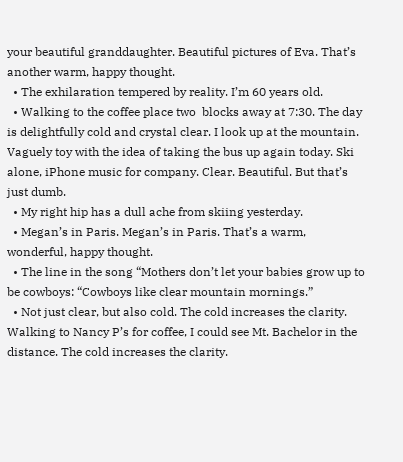your beautiful granddaughter. Beautiful pictures of Eva. That’s another warm, happy thought.
  • The exhilaration tempered by reality. I’m 60 years old.
  • Walking to the coffee place two  blocks away at 7:30. The day is delightfully cold and crystal clear. I look up at the mountain. Vaguely toy with the idea of taking the bus up again today. Ski alone, iPhone music for company. Clear. Beautiful. But that’s just dumb.
  • My right hip has a dull ache from skiing yesterday.
  • Megan’s in Paris. Megan’s in Paris. That’s a warm, wonderful, happy thought.
  • The line in the song “Mothers don’t let your babies grow up to be cowboys: “Cowboys like clear mountain mornings.”
  • Not just clear, but also cold. The cold increases the clarity. Walking to Nancy P’s for coffee, I could see Mt. Bachelor in the distance. The cold increases the clarity.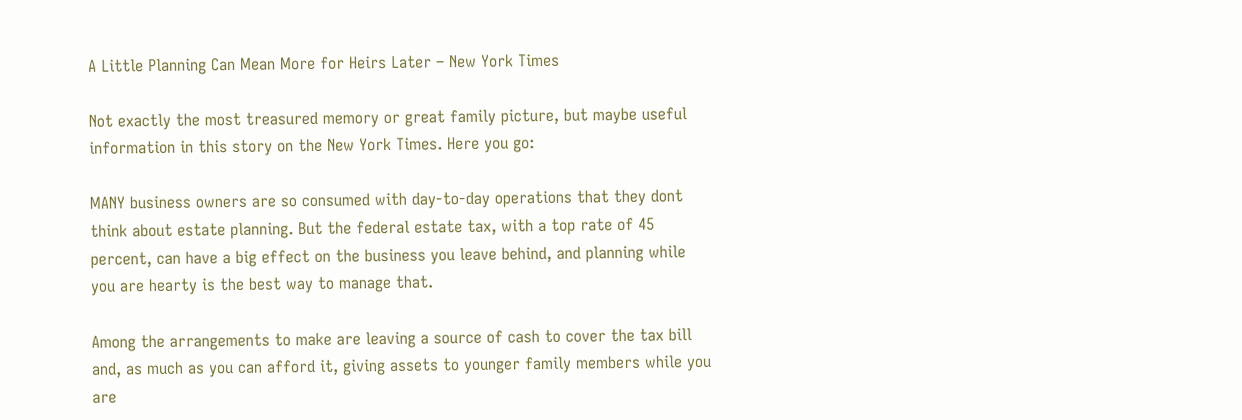A Little Planning Can Mean More for Heirs Later – New York Times

Not exactly the most treasured memory or great family picture, but maybe useful information in this story on the New York Times. Here you go:

MANY business owners are so consumed with day-to-day operations that they dont think about estate planning. But the federal estate tax, with a top rate of 45 percent, can have a big effect on the business you leave behind, and planning while you are hearty is the best way to manage that.

Among the arrangements to make are leaving a source of cash to cover the tax bill and, as much as you can afford it, giving assets to younger family members while you are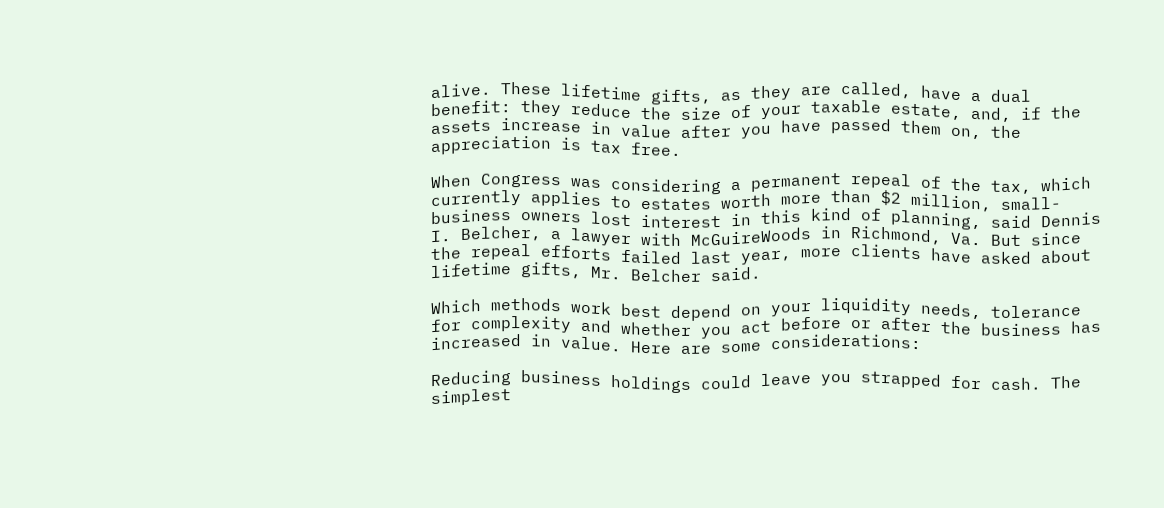alive. These lifetime gifts, as they are called, have a dual benefit: they reduce the size of your taxable estate, and, if the assets increase in value after you have passed them on, the appreciation is tax free.

When Congress was considering a permanent repeal of the tax, which currently applies to estates worth more than $2 million, small-business owners lost interest in this kind of planning, said Dennis I. Belcher, a lawyer with McGuireWoods in Richmond, Va. But since the repeal efforts failed last year, more clients have asked about lifetime gifts, Mr. Belcher said.

Which methods work best depend on your liquidity needs, tolerance for complexity and whether you act before or after the business has increased in value. Here are some considerations:

Reducing business holdings could leave you strapped for cash. The simplest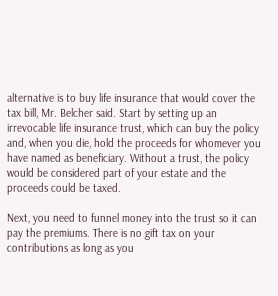alternative is to buy life insurance that would cover the tax bill, Mr. Belcher said. Start by setting up an irrevocable life insurance trust, which can buy the policy and, when you die, hold the proceeds for whomever you have named as beneficiary. Without a trust, the policy would be considered part of your estate and the proceeds could be taxed.

Next, you need to funnel money into the trust so it can pay the premiums. There is no gift tax on your contributions as long as you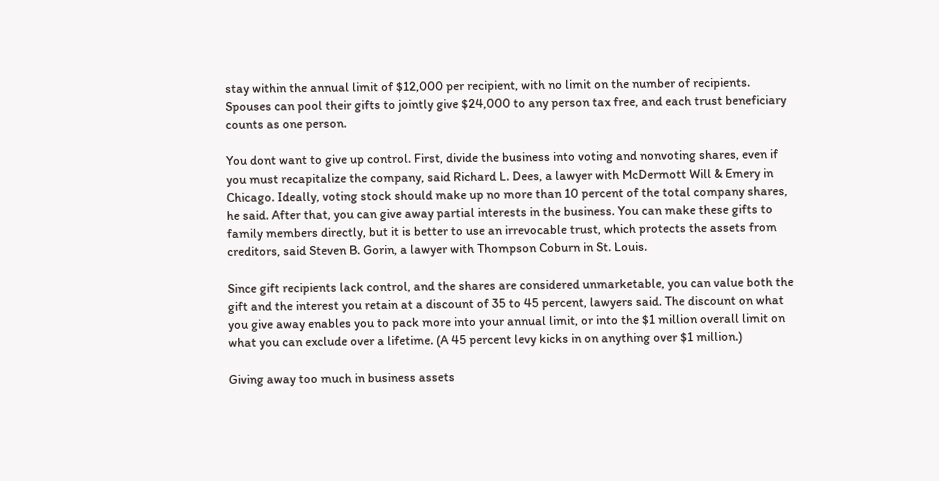stay within the annual limit of $12,000 per recipient, with no limit on the number of recipients. Spouses can pool their gifts to jointly give $24,000 to any person tax free, and each trust beneficiary counts as one person.

You dont want to give up control. First, divide the business into voting and nonvoting shares, even if you must recapitalize the company, said Richard L. Dees, a lawyer with McDermott Will & Emery in Chicago. Ideally, voting stock should make up no more than 10 percent of the total company shares, he said. After that, you can give away partial interests in the business. You can make these gifts to family members directly, but it is better to use an irrevocable trust, which protects the assets from creditors, said Steven B. Gorin, a lawyer with Thompson Coburn in St. Louis.

Since gift recipients lack control, and the shares are considered unmarketable, you can value both the gift and the interest you retain at a discount of 35 to 45 percent, lawyers said. The discount on what you give away enables you to pack more into your annual limit, or into the $1 million overall limit on what you can exclude over a lifetime. (A 45 percent levy kicks in on anything over $1 million.)

Giving away too much in business assets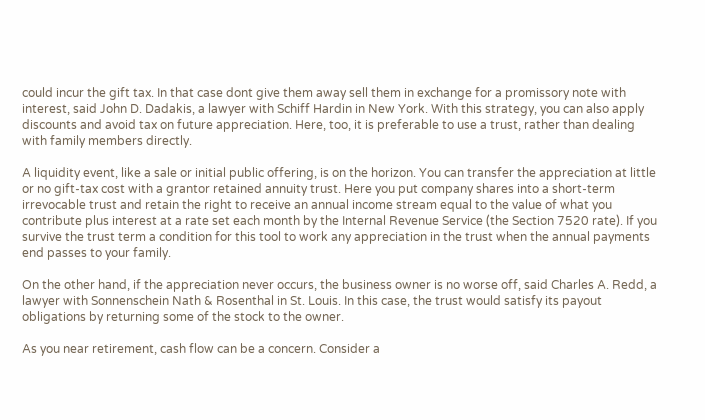could incur the gift tax. In that case dont give them away sell them in exchange for a promissory note with interest, said John D. Dadakis, a lawyer with Schiff Hardin in New York. With this strategy, you can also apply discounts and avoid tax on future appreciation. Here, too, it is preferable to use a trust, rather than dealing with family members directly.

A liquidity event, like a sale or initial public offering, is on the horizon. You can transfer the appreciation at little or no gift-tax cost with a grantor retained annuity trust. Here you put company shares into a short-term irrevocable trust and retain the right to receive an annual income stream equal to the value of what you contribute plus interest at a rate set each month by the Internal Revenue Service (the Section 7520 rate). If you survive the trust term a condition for this tool to work any appreciation in the trust when the annual payments end passes to your family.

On the other hand, if the appreciation never occurs, the business owner is no worse off, said Charles A. Redd, a lawyer with Sonnenschein Nath & Rosenthal in St. Louis. In this case, the trust would satisfy its payout obligations by returning some of the stock to the owner.

As you near retirement, cash flow can be a concern. Consider a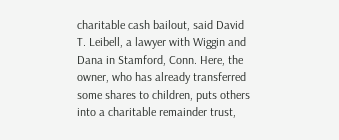charitable cash bailout, said David T. Leibell, a lawyer with Wiggin and Dana in Stamford, Conn. Here, the owner, who has already transferred some shares to children, puts others into a charitable remainder trust,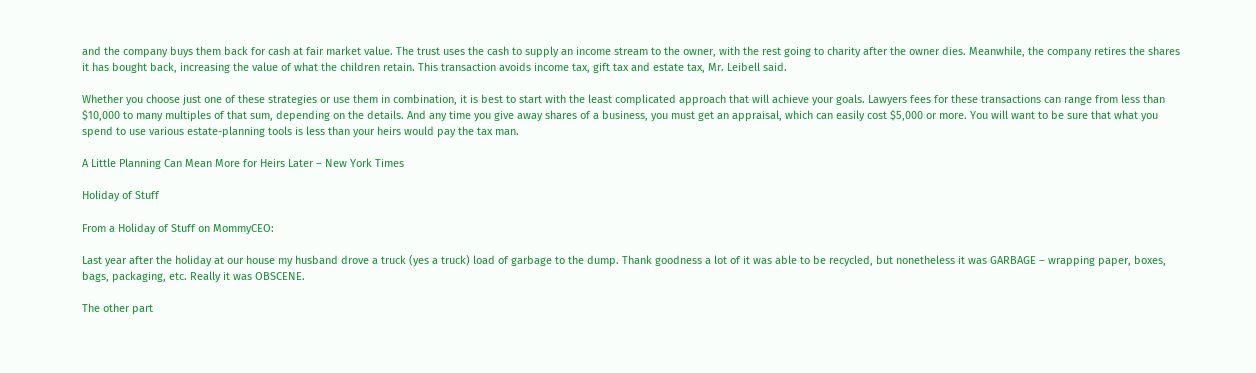and the company buys them back for cash at fair market value. The trust uses the cash to supply an income stream to the owner, with the rest going to charity after the owner dies. Meanwhile, the company retires the shares it has bought back, increasing the value of what the children retain. This transaction avoids income tax, gift tax and estate tax, Mr. Leibell said.

Whether you choose just one of these strategies or use them in combination, it is best to start with the least complicated approach that will achieve your goals. Lawyers fees for these transactions can range from less than $10,000 to many multiples of that sum, depending on the details. And any time you give away shares of a business, you must get an appraisal, which can easily cost $5,000 or more. You will want to be sure that what you spend to use various estate-planning tools is less than your heirs would pay the tax man.

A Little Planning Can Mean More for Heirs Later – New York Times

Holiday of Stuff

From a Holiday of Stuff on MommyCEO:

Last year after the holiday at our house my husband drove a truck (yes a truck) load of garbage to the dump. Thank goodness a lot of it was able to be recycled, but nonetheless it was GARBAGE – wrapping paper, boxes, bags, packaging, etc. Really it was OBSCENE.

The other part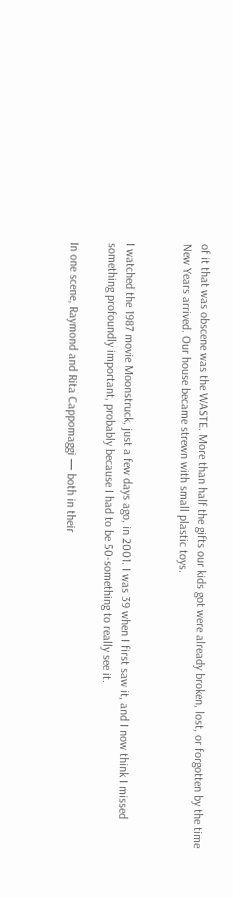of it that was obscene was the WASTE. More than half the gifts our kids got were already broken, lost, or forgotten by the time New Years arrived. Our house became strewn with small plastic toys.


I watched the 1987 movie Moonstruck, just a few days ago, in 2001. I was 39 when I first saw it, and I now think I missed something profoundly important, probably because I had to be 50-something to really see it.

In one scene, Raymond and Rita Cappomaggi — both in their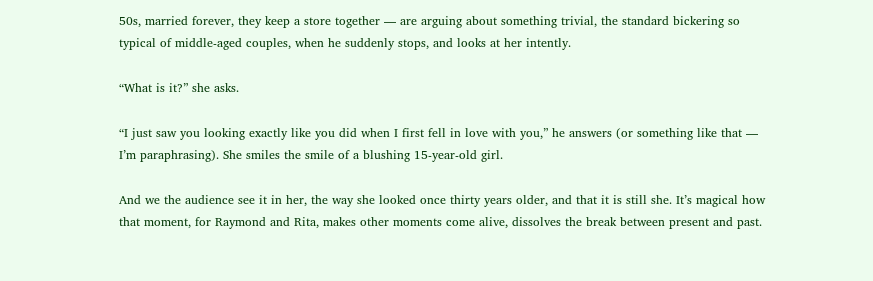50s, married forever, they keep a store together — are arguing about something trivial, the standard bickering so typical of middle-aged couples, when he suddenly stops, and looks at her intently.

“What is it?” she asks.

“I just saw you looking exactly like you did when I first fell in love with you,” he answers (or something like that — I’m paraphrasing). She smiles the smile of a blushing 15-year-old girl.

And we the audience see it in her, the way she looked once thirty years older, and that it is still she. It’s magical how that moment, for Raymond and Rita, makes other moments come alive, dissolves the break between present and past.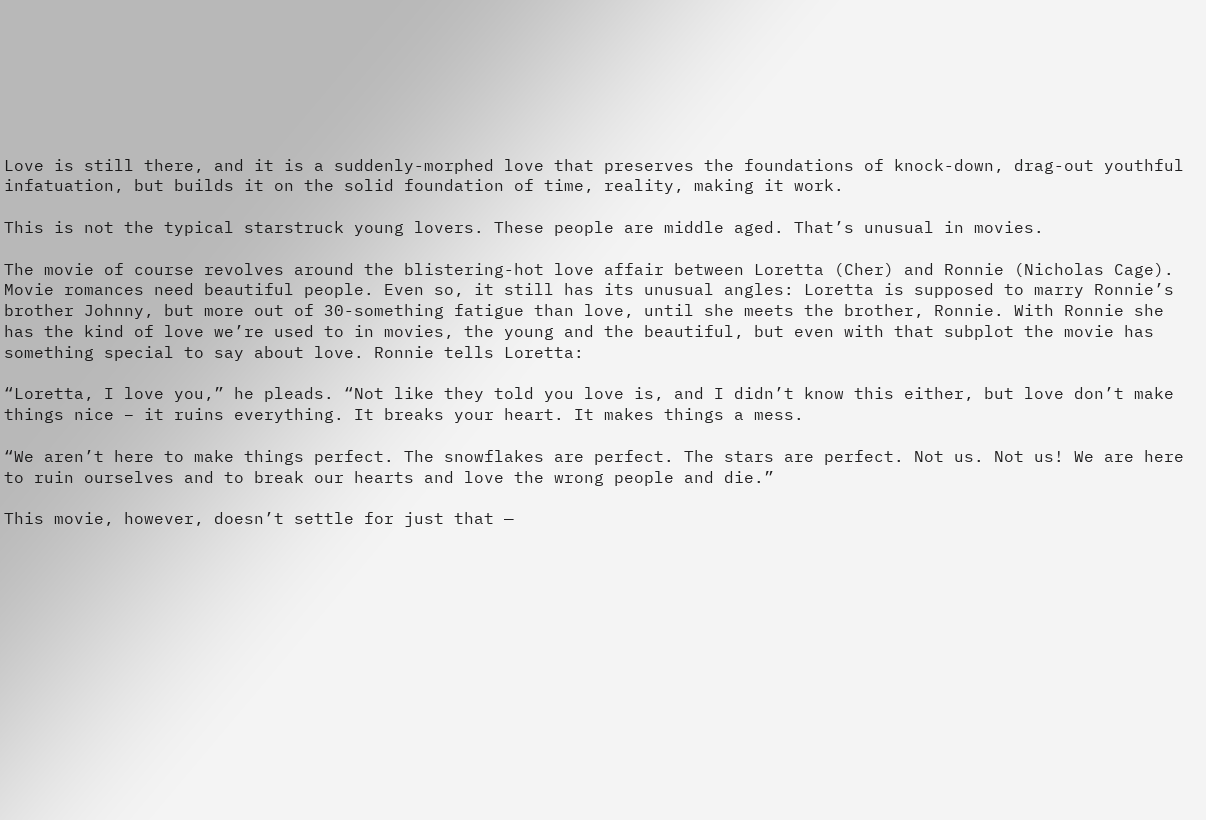Love is still there, and it is a suddenly-morphed love that preserves the foundations of knock-down, drag-out youthful infatuation, but builds it on the solid foundation of time, reality, making it work.

This is not the typical starstruck young lovers. These people are middle aged. That’s unusual in movies.

The movie of course revolves around the blistering-hot love affair between Loretta (Cher) and Ronnie (Nicholas Cage). Movie romances need beautiful people. Even so, it still has its unusual angles: Loretta is supposed to marry Ronnie’s brother Johnny, but more out of 30-something fatigue than love, until she meets the brother, Ronnie. With Ronnie she has the kind of love we’re used to in movies, the young and the beautiful, but even with that subplot the movie has something special to say about love. Ronnie tells Loretta:

“Loretta, I love you,” he pleads. “Not like they told you love is, and I didn’t know this either, but love don’t make things nice – it ruins everything. It breaks your heart. It makes things a mess.

“We aren’t here to make things perfect. The snowflakes are perfect. The stars are perfect. Not us. Not us! We are here to ruin ourselves and to break our hearts and love the wrong people and die.”

This movie, however, doesn’t settle for just that —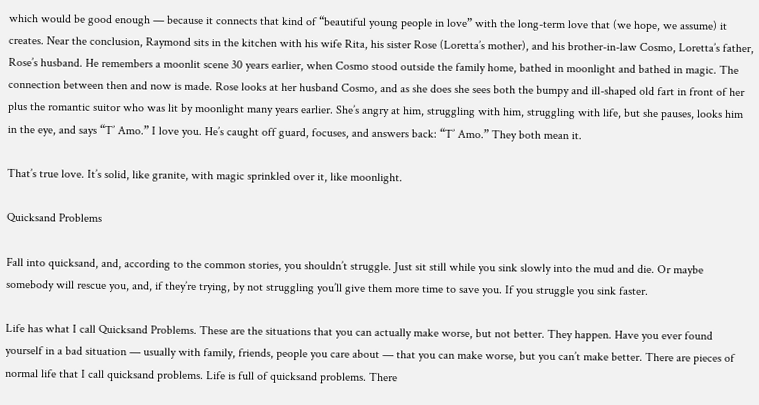which would be good enough — because it connects that kind of “beautiful young people in love” with the long-term love that (we hope, we assume) it creates. Near the conclusion, Raymond sits in the kitchen with his wife Rita, his sister Rose (Loretta’s mother), and his brother-in-law Cosmo, Loretta’s father, Rose’s husband. He remembers a moonlit scene 30 years earlier, when Cosmo stood outside the family home, bathed in moonlight and bathed in magic. The connection between then and now is made. Rose looks at her husband Cosmo, and as she does she sees both the bumpy and ill-shaped old fart in front of her plus the romantic suitor who was lit by moonlight many years earlier. She’s angry at him, struggling with him, struggling with life, but she pauses, looks him in the eye, and says “T’ Amo.” I love you. He’s caught off guard, focuses, and answers back: “T’ Amo.” They both mean it.

That’s true love. It’s solid, like granite, with magic sprinkled over it, like moonlight.

Quicksand Problems

Fall into quicksand, and, according to the common stories, you shouldn’t struggle. Just sit still while you sink slowly into the mud and die. Or maybe somebody will rescue you, and, if they’re trying, by not struggling you’ll give them more time to save you. If you struggle you sink faster.

Life has what I call Quicksand Problems. These are the situations that you can actually make worse, but not better. They happen. Have you ever found yourself in a bad situation — usually with family, friends, people you care about — that you can make worse, but you can’t make better. There are pieces of normal life that I call quicksand problems. Life is full of quicksand problems. There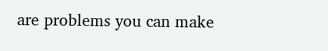are problems you can make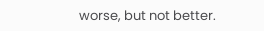worse, but not better.